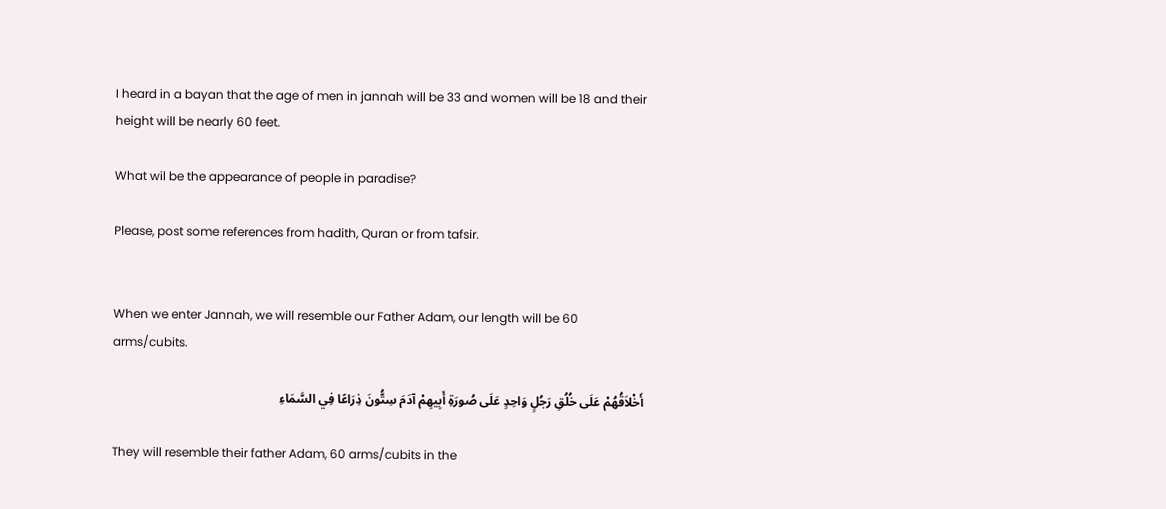I heard in a bayan that the age of men in jannah will be 33 and women will be 18 and their height will be nearly 60 feet.

What wil be the appearance of people in paradise?

Please, post some references from hadith, Quran or from tafsir.


When we enter Jannah, we will resemble our Father Adam, our length will be 60 arms/cubits.

أَخْلاَقُهُمْ عَلَى خُلُقِ رَجُلٍ وَاحِدٍ عَلَى صُورَةِ أَبِيهِمْ آدَمَ سِتُّونَ ذِرَاعًا فِي السَّمَاءِ

They will resemble their father Adam, 60 arms/cubits in the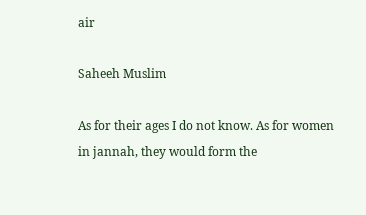air

Saheeh Muslim

As for their ages I do not know. As for women in jannah, they would form the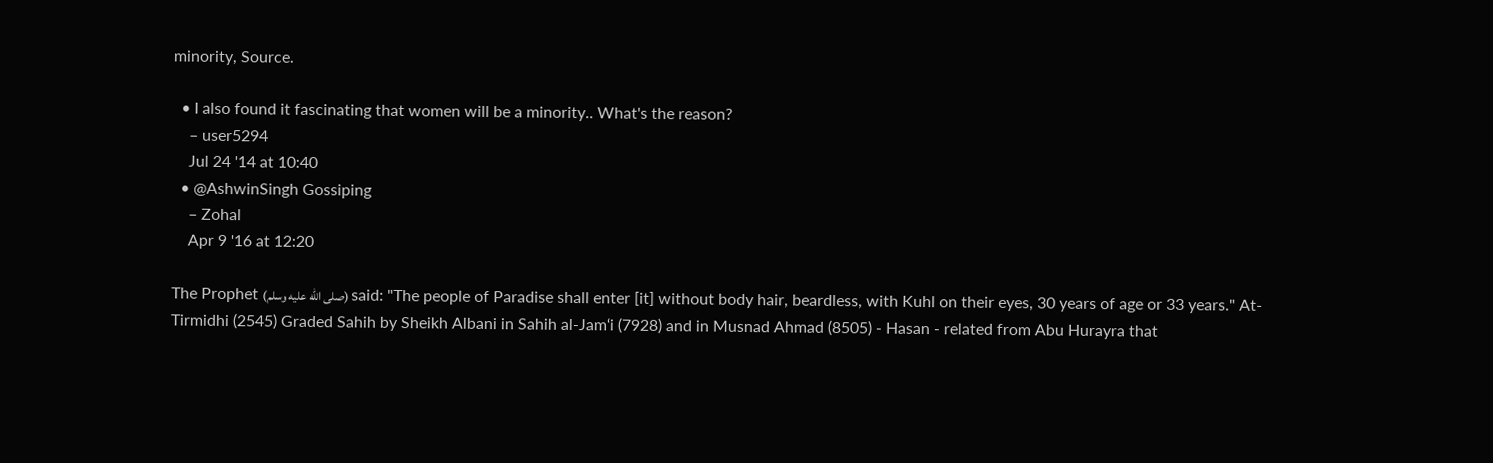minority, Source.

  • I also found it fascinating that women will be a minority.. What's the reason?
    – user5294
    Jul 24 '14 at 10:40
  • @AshwinSingh Gossiping
    – Zohal
    Apr 9 '16 at 12:20

The Prophet (صلى الله عليه وسلم) said: "The people of Paradise shall enter [it] without body hair, beardless, with Kuhl on their eyes, 30 years of age or 33 years." At-Tirmidhi (2545) Graded Sahih by Sheikh Albani in Sahih al-Jam‘i (7928) and in Musnad Ahmad (8505) - Hasan - related from Abu Hurayra that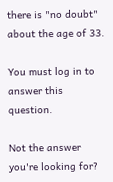there is "no doubt" about the age of 33.

You must log in to answer this question.

Not the answer you're looking for?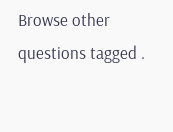Browse other questions tagged .